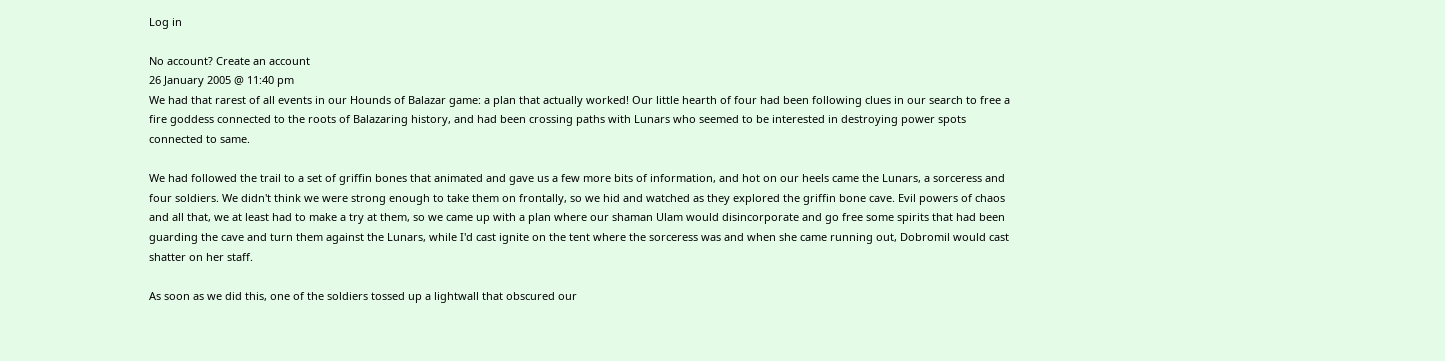Log in

No account? Create an account
26 January 2005 @ 11:40 pm
We had that rarest of all events in our Hounds of Balazar game: a plan that actually worked! Our little hearth of four had been following clues in our search to free a fire goddess connected to the roots of Balazaring history, and had been crossing paths with Lunars who seemed to be interested in destroying power spots connected to same.

We had followed the trail to a set of griffin bones that animated and gave us a few more bits of information, and hot on our heels came the Lunars, a sorceress and four soldiers. We didn't think we were strong enough to take them on frontally, so we hid and watched as they explored the griffin bone cave. Evil powers of chaos and all that, we at least had to make a try at them, so we came up with a plan where our shaman Ulam would disincorporate and go free some spirits that had been guarding the cave and turn them against the Lunars, while I'd cast ignite on the tent where the sorceress was and when she came running out, Dobromil would cast shatter on her staff.

As soon as we did this, one of the soldiers tossed up a lightwall that obscured our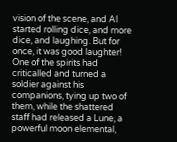vision of the scene, and Al started rolling dice, and more dice, and laughing. But for once, it was good laughter! One of the spirits had criticalled and turned a soldier against his companions, tying up two of them, while the shattered staff had released a Lune, a powerful moon elemental,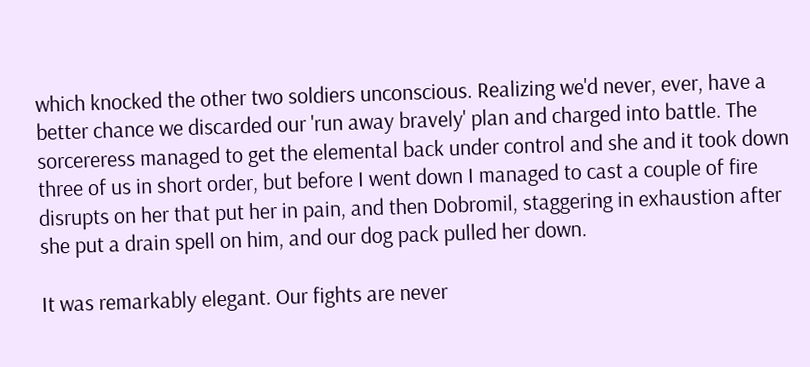which knocked the other two soldiers unconscious. Realizing we'd never, ever, have a better chance we discarded our 'run away bravely' plan and charged into battle. The sorcereress managed to get the elemental back under control and she and it took down three of us in short order, but before I went down I managed to cast a couple of fire disrupts on her that put her in pain, and then Dobromil, staggering in exhaustion after she put a drain spell on him, and our dog pack pulled her down.

It was remarkably elegant. Our fights are never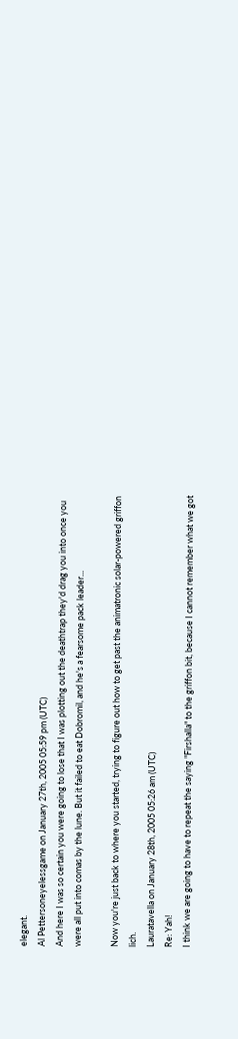elegant.
Al Pettersoneyelessgame on January 27th, 2005 05:59 pm (UTC)
And here I was so certain you were going to lose that I was plotting out the deathtrap they'd drag you into once you were all put into comas by the lune. But it failed to eat Dobromil, and he's a fearsome pack leader...

Now you're just back to where you started, trying to figure out how to get past the animatronic solar-powered griffon lich.
Lauratavella on January 28th, 2005 05:26 am (UTC)
Re: Yah!
I think we are going to have to repeat the saying "Firshalla" to the griffon bit, because I cannot remember what we got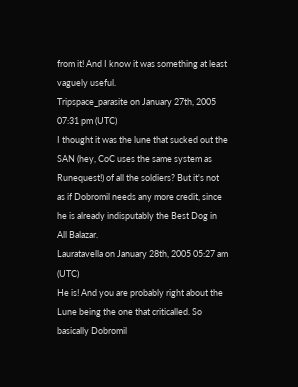from it! And I know it was something at least vaguely useful.
Tripspace_parasite on January 27th, 2005 07:31 pm (UTC)
I thought it was the lune that sucked out the SAN (hey, CoC uses the same system as Runequest!) of all the soldiers? But it's not as if Dobromil needs any more credit, since he is already indisputably the Best Dog in All Balazar.
Lauratavella on January 28th, 2005 05:27 am (UTC)
He is! And you are probably right about the Lune being the one that criticalled. So basically Dobromil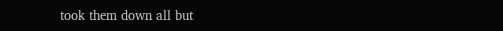took them down all but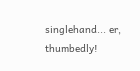singlehand... er, thumbedly!